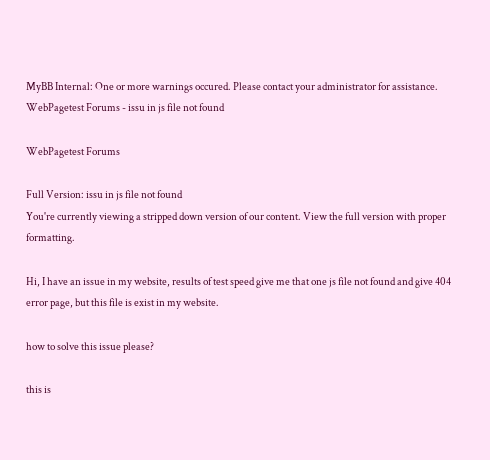MyBB Internal: One or more warnings occured. Please contact your administrator for assistance.
WebPagetest Forums - issu in js file not found

WebPagetest Forums

Full Version: issu in js file not found
You're currently viewing a stripped down version of our content. View the full version with proper formatting.

Hi, I have an issue in my website, results of test speed give me that one js file not found and give 404 error page, but this file is exist in my website.

how to solve this issue please?

this is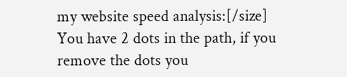my website speed analysis:[/size]
You have 2 dots in the path, if you remove the dots you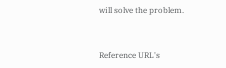will solve the problem.


Reference URL's